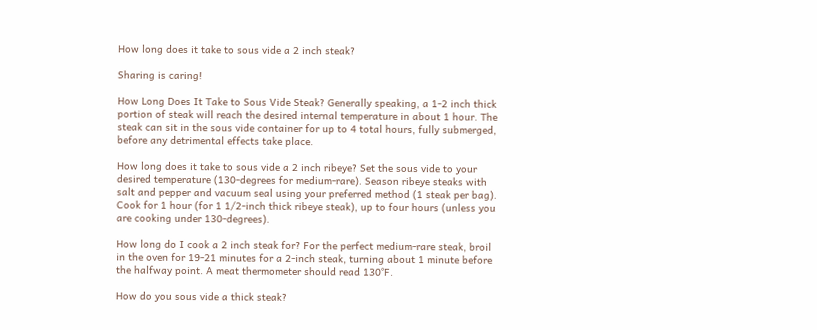How long does it take to sous vide a 2 inch steak?

Sharing is caring!

How Long Does It Take to Sous Vide Steak? Generally speaking, a 1-2 inch thick portion of steak will reach the desired internal temperature in about 1 hour. The steak can sit in the sous vide container for up to 4 total hours, fully submerged, before any detrimental effects take place.

How long does it take to sous vide a 2 inch ribeye? Set the sous vide to your desired temperature (130-degrees for medium-rare). Season ribeye steaks with salt and pepper and vacuum seal using your preferred method (1 steak per bag). Cook for 1 hour (for 1 1/2-inch thick ribeye steak), up to four hours (unless you are cooking under 130-degrees).

How long do I cook a 2 inch steak for? For the perfect medium-rare steak, broil in the oven for 19-21 minutes for a 2-inch steak, turning about 1 minute before the halfway point. A meat thermometer should read 130°F.

How do you sous vide a thick steak?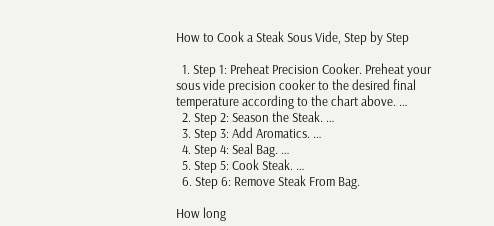How to Cook a Steak Sous Vide, Step by Step

  1. Step 1: Preheat Precision Cooker. Preheat your sous vide precision cooker to the desired final temperature according to the chart above. …
  2. Step 2: Season the Steak. …
  3. Step 3: Add Aromatics. …
  4. Step 4: Seal Bag. …
  5. Step 5: Cook Steak. …
  6. Step 6: Remove Steak From Bag.

How long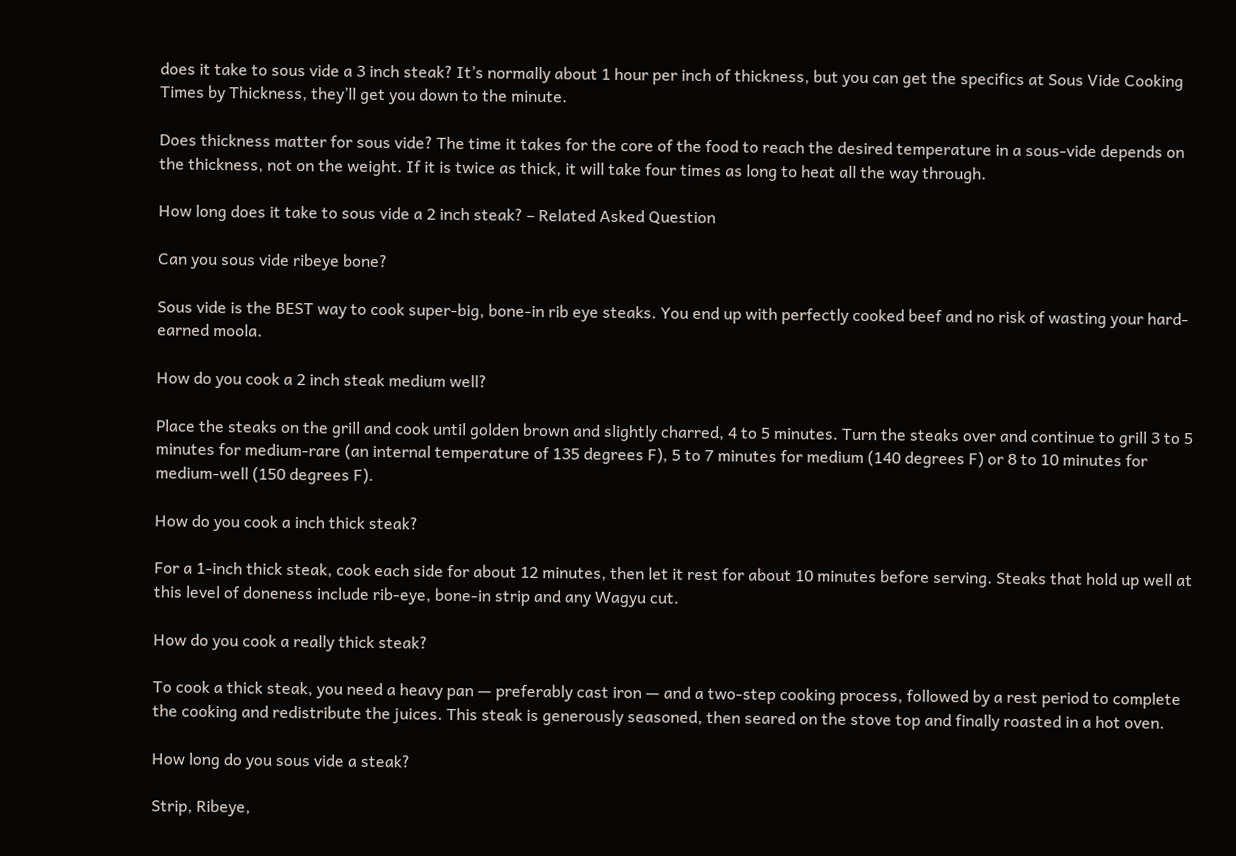does it take to sous vide a 3 inch steak? It’s normally about 1 hour per inch of thickness, but you can get the specifics at Sous Vide Cooking Times by Thickness, they’ll get you down to the minute.

Does thickness matter for sous vide? The time it takes for the core of the food to reach the desired temperature in a sous-vide depends on the thickness, not on the weight. If it is twice as thick, it will take four times as long to heat all the way through.

How long does it take to sous vide a 2 inch steak? – Related Asked Question

Can you sous vide ribeye bone?

Sous vide is the BEST way to cook super-big, bone-in rib eye steaks. You end up with perfectly cooked beef and no risk of wasting your hard-earned moola.

How do you cook a 2 inch steak medium well?

Place the steaks on the grill and cook until golden brown and slightly charred, 4 to 5 minutes. Turn the steaks over and continue to grill 3 to 5 minutes for medium-rare (an internal temperature of 135 degrees F), 5 to 7 minutes for medium (140 degrees F) or 8 to 10 minutes for medium-well (150 degrees F).

How do you cook a inch thick steak?

For a 1-inch thick steak, cook each side for about 12 minutes, then let it rest for about 10 minutes before serving. Steaks that hold up well at this level of doneness include rib-eye, bone-in strip and any Wagyu cut.

How do you cook a really thick steak?

To cook a thick steak, you need a heavy pan — preferably cast iron — and a two-step cooking process, followed by a rest period to complete the cooking and redistribute the juices. This steak is generously seasoned, then seared on the stove top and finally roasted in a hot oven.

How long do you sous vide a steak?

Strip, Ribeye,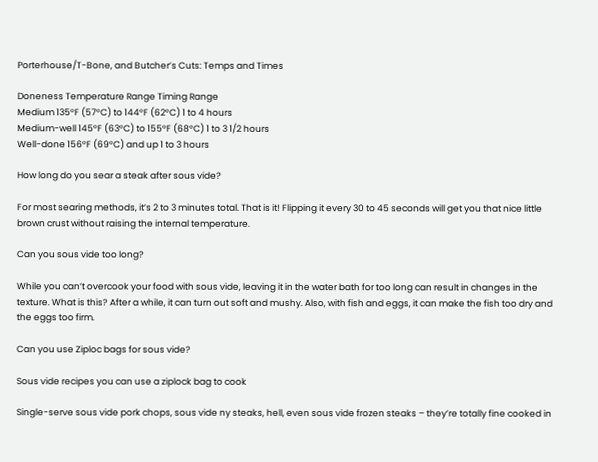Porterhouse/T-Bone, and Butcher’s Cuts: Temps and Times

Doneness Temperature Range Timing Range
Medium 135°F (57°C) to 144°F (62°C) 1 to 4 hours
Medium-well 145°F (63°C) to 155°F (68°C) 1 to 3 1/2 hours
Well-done 156°F (69°C) and up 1 to 3 hours

How long do you sear a steak after sous vide?

For most searing methods, it’s 2 to 3 minutes total. That is it! Flipping it every 30 to 45 seconds will get you that nice little brown crust without raising the internal temperature.

Can you sous vide too long?

While you can’t overcook your food with sous vide, leaving it in the water bath for too long can result in changes in the texture. What is this? After a while, it can turn out soft and mushy. Also, with fish and eggs, it can make the fish too dry and the eggs too firm.

Can you use Ziploc bags for sous vide?

Sous vide recipes you can use a ziplock bag to cook

Single-serve sous vide pork chops, sous vide ny steaks, hell, even sous vide frozen steaks – they’re totally fine cooked in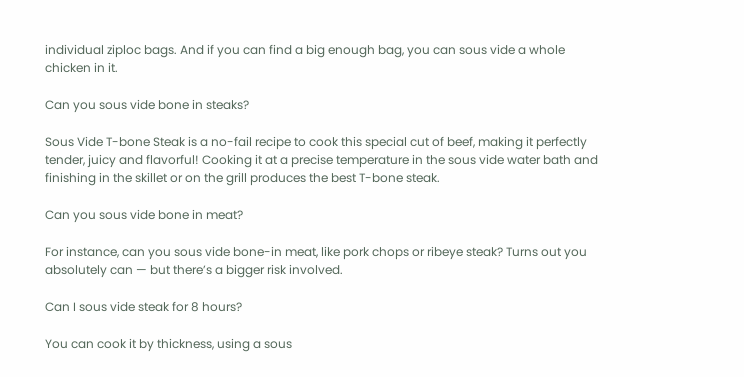individual ziploc bags. And if you can find a big enough bag, you can sous vide a whole chicken in it.

Can you sous vide bone in steaks?

Sous Vide T-bone Steak is a no-fail recipe to cook this special cut of beef, making it perfectly tender, juicy and flavorful! Cooking it at a precise temperature in the sous vide water bath and finishing in the skillet or on the grill produces the best T-bone steak.

Can you sous vide bone in meat?

For instance, can you sous vide bone-in meat, like pork chops or ribeye steak? Turns out you absolutely can — but there’s a bigger risk involved.

Can I sous vide steak for 8 hours?

You can cook it by thickness, using a sous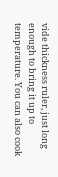vide thickness ruler, just long enough to bring it up to temperature. You can also cook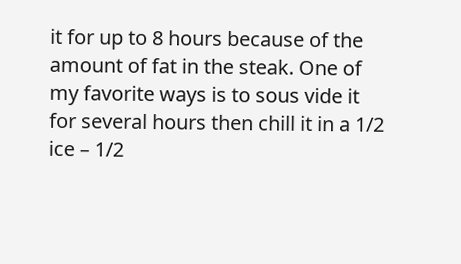it for up to 8 hours because of the amount of fat in the steak. One of my favorite ways is to sous vide it for several hours then chill it in a 1/2 ice – 1/2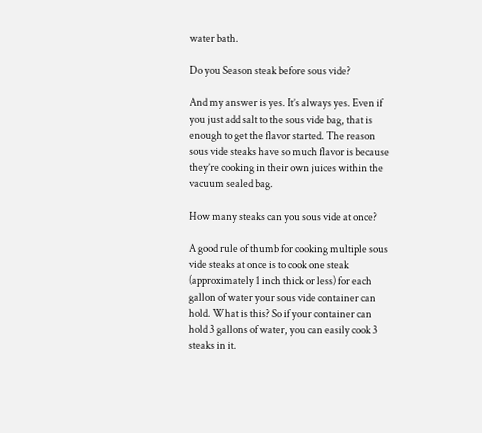water bath.

Do you Season steak before sous vide?

And my answer is yes. It’s always yes. Even if you just add salt to the sous vide bag, that is enough to get the flavor started. The reason sous vide steaks have so much flavor is because they’re cooking in their own juices within the vacuum sealed bag.

How many steaks can you sous vide at once?

A good rule of thumb for cooking multiple sous vide steaks at once is to cook one steak (approximately 1 inch thick or less) for each gallon of water your sous vide container can hold. What is this? So if your container can hold 3 gallons of water, you can easily cook 3 steaks in it.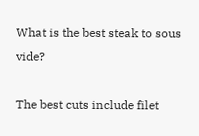What is the best steak to sous vide?

The best cuts include filet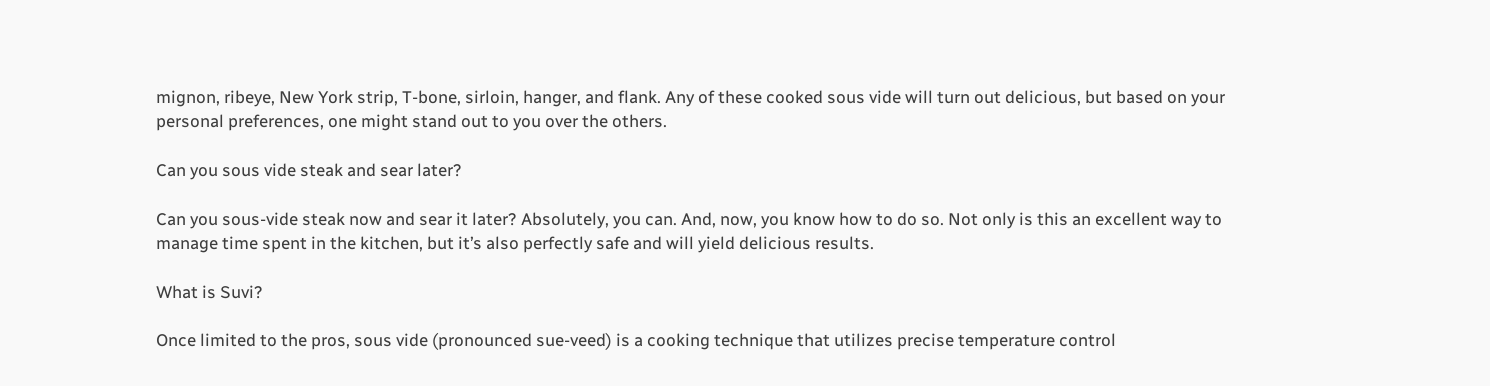mignon, ribeye, New York strip, T-bone, sirloin, hanger, and flank. Any of these cooked sous vide will turn out delicious, but based on your personal preferences, one might stand out to you over the others.

Can you sous vide steak and sear later?

Can you sous-vide steak now and sear it later? Absolutely, you can. And, now, you know how to do so. Not only is this an excellent way to manage time spent in the kitchen, but it’s also perfectly safe and will yield delicious results.

What is Suvi?

Once limited to the pros, sous vide (pronounced sue-veed) is a cooking technique that utilizes precise temperature control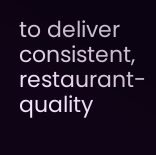to deliver consistent, restaurant-quality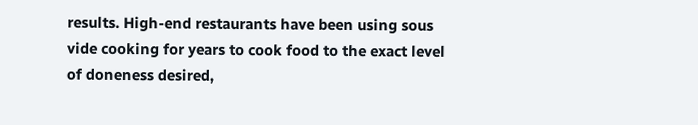results. High-end restaurants have been using sous vide cooking for years to cook food to the exact level of doneness desired,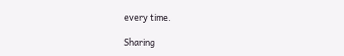every time.

Sharing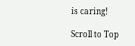is caring!

Scroll to Top